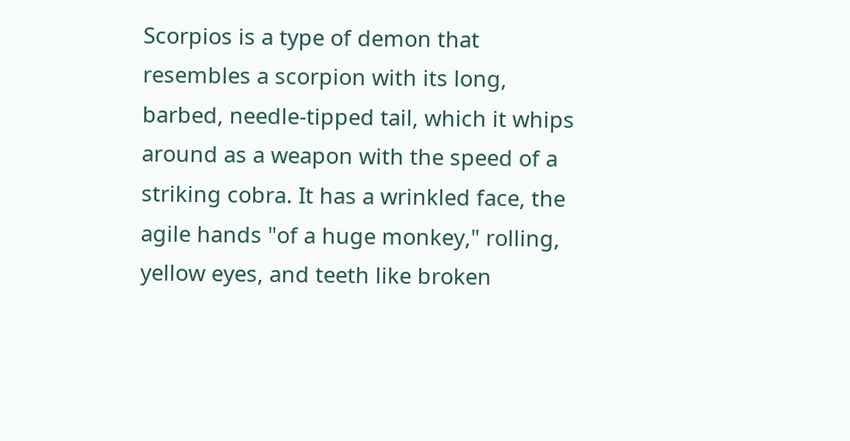Scorpios is a type of demon that resembles a scorpion with its long, barbed, needle-tipped tail, which it whips around as a weapon with the speed of a striking cobra. It has a wrinkled face, the agile hands "of a huge monkey," rolling, yellow eyes, and teeth like broken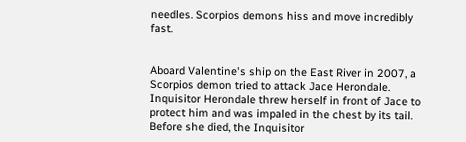needles. Scorpios demons hiss and move incredibly fast.


Aboard Valentine's ship on the East River in 2007, a Scorpios demon tried to attack Jace Herondale. Inquisitor Herondale threw herself in front of Jace to protect him and was impaled in the chest by its tail. Before she died, the Inquisitor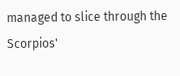managed to slice through the Scorpios'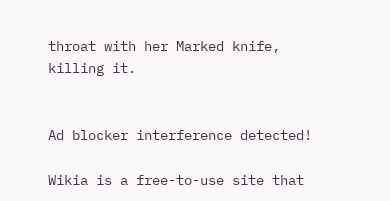throat with her Marked knife, killing it.


Ad blocker interference detected!

Wikia is a free-to-use site that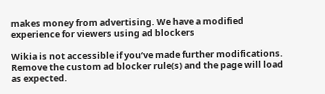makes money from advertising. We have a modified experience for viewers using ad blockers

Wikia is not accessible if you’ve made further modifications. Remove the custom ad blocker rule(s) and the page will load as expected.